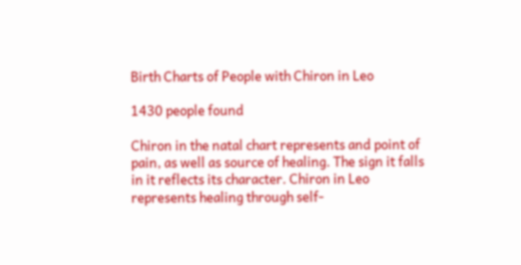Birth Charts of People with Chiron in Leo

1430 people found

Chiron in the natal chart represents and point of pain, as well as source of healing. The sign it falls in it reflects its character. Chiron in Leo represents healing through self-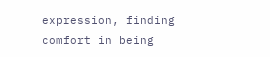expression, finding comfort in being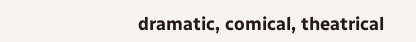dramatic, comical, theatrical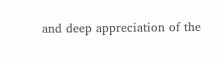and deep appreciation of the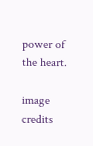power of the heart.

image credits